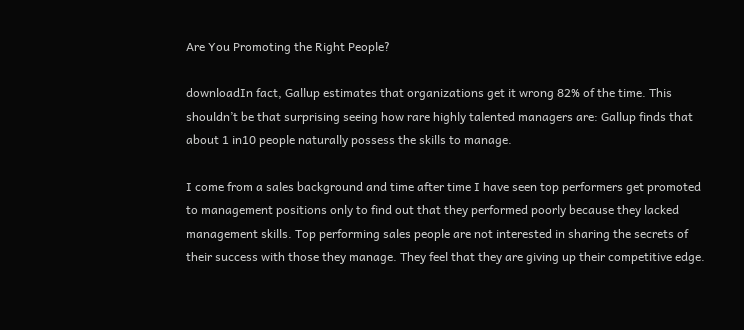Are You Promoting the Right People?

downloadIn fact, Gallup estimates that organizations get it wrong 82% of the time. This shouldn’t be that surprising seeing how rare highly talented managers are: Gallup finds that about 1 in10 people naturally possess the skills to manage.

I come from a sales background and time after time I have seen top performers get promoted to management positions only to find out that they performed poorly because they lacked management skills. Top performing sales people are not interested in sharing the secrets of their success with those they manage. They feel that they are giving up their competitive edge.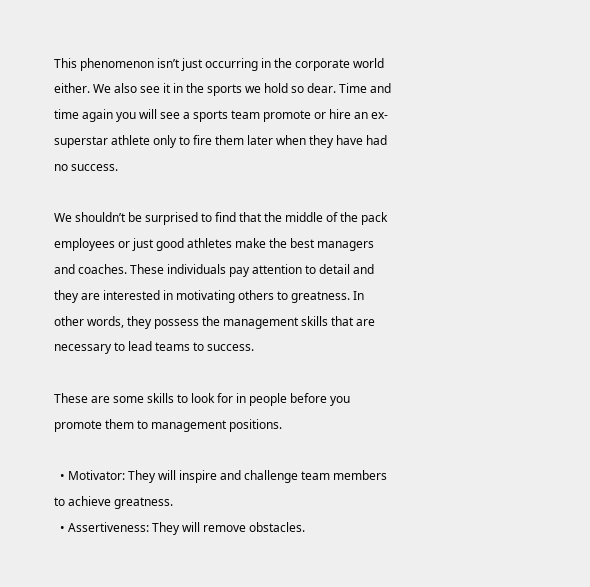This phenomenon isn’t just occurring in the corporate world either. We also see it in the sports we hold so dear. Time and time again you will see a sports team promote or hire an ex-superstar athlete only to fire them later when they have had no success.

We shouldn’t be surprised to find that the middle of the pack employees or just good athletes make the best managers and coaches. These individuals pay attention to detail and they are interested in motivating others to greatness. In other words, they possess the management skills that are necessary to lead teams to success.

These are some skills to look for in people before you promote them to management positions.

  • Motivator: They will inspire and challenge team members to achieve greatness.
  • Assertiveness: They will remove obstacles.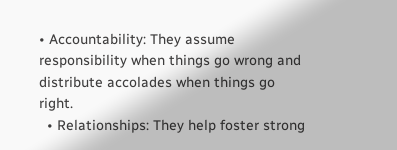• Accountability: They assume responsibility when things go wrong and distribute accolades when things go right.
  • Relationships: They help foster strong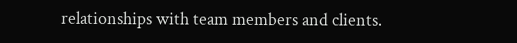relationships with team members and clients.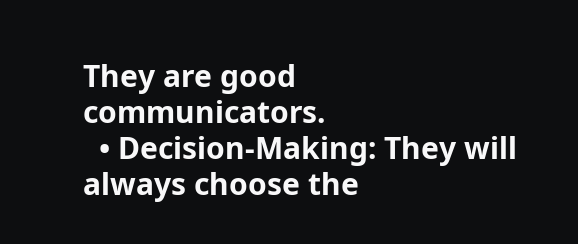They are good communicators.
  • Decision-Making: They will always choose the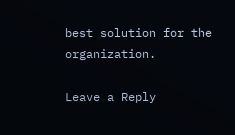best solution for the organization.

Leave a Reply